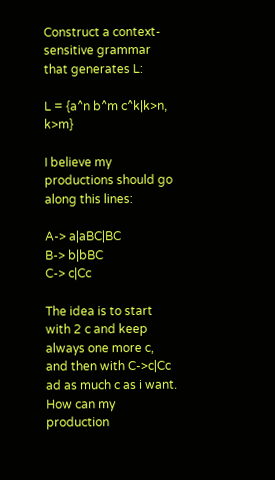Construct a context-sensitive grammar that generates L:

L = {a^n b^m c^k|k>n, k>m}

I believe my productions should go along this lines:

A-> a|aBC|BC
B-> b|bBC
C-> c|Cc

The idea is to start with 2 c and keep always one more c, and then with C->c|Cc ad as much c as i want. How can my production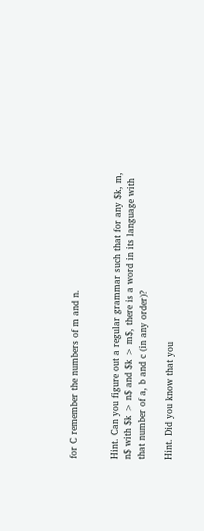for C remember the numbers of m and n.


Hint. Can you figure out a regular grammar such that for any $k, m, n$ with $k > n$ and $k > m$, there is a word in its language with that number of a, b and c (in any order)?

Hint. Did you know that you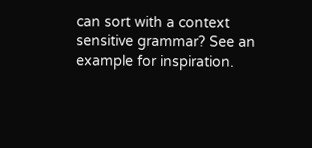can sort with a context sensitive grammar? See an example for inspiration.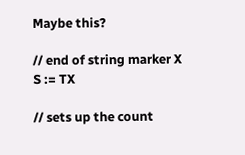Maybe this?

// end of string marker X
S := TX

// sets up the count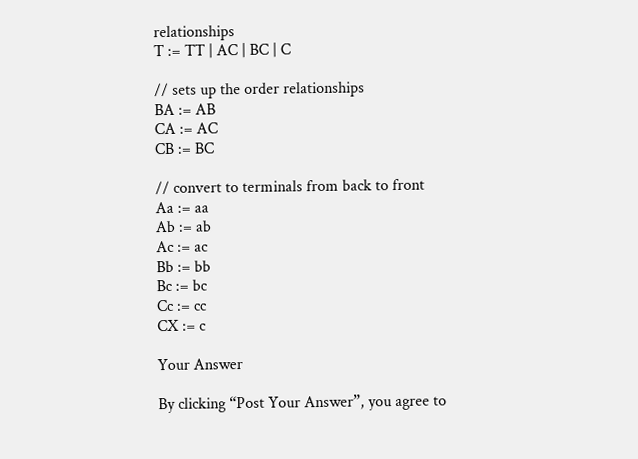relationships
T := TT | AC | BC | C

// sets up the order relationships
BA := AB
CA := AC
CB := BC

// convert to terminals from back to front
Aa := aa
Ab := ab
Ac := ac
Bb := bb
Bc := bc
Cc := cc
CX := c

Your Answer

By clicking “Post Your Answer”, you agree to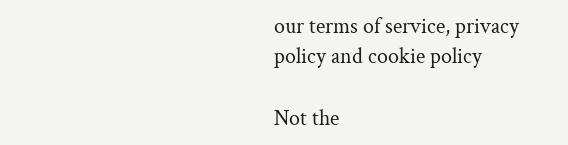our terms of service, privacy policy and cookie policy

Not the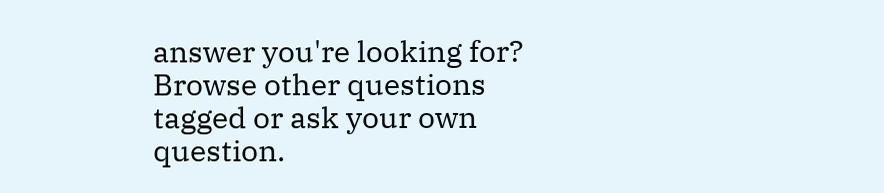answer you're looking for? Browse other questions tagged or ask your own question.